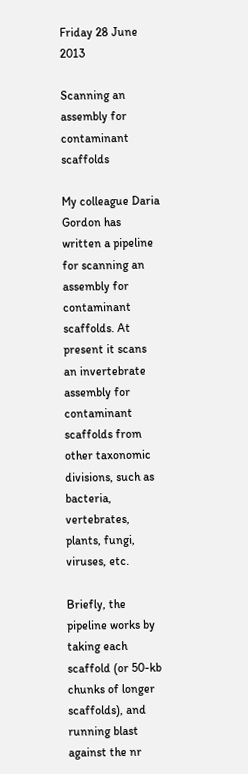Friday 28 June 2013

Scanning an assembly for contaminant scaffolds

My colleague Daria Gordon has written a pipeline for scanning an assembly for contaminant scaffolds. At present it scans an invertebrate assembly for contaminant scaffolds from other taxonomic divisions, such as bacteria, vertebrates, plants, fungi, viruses, etc.

Briefly, the pipeline works by taking each scaffold (or 50-kb chunks of longer scaffolds), and running blast against the nr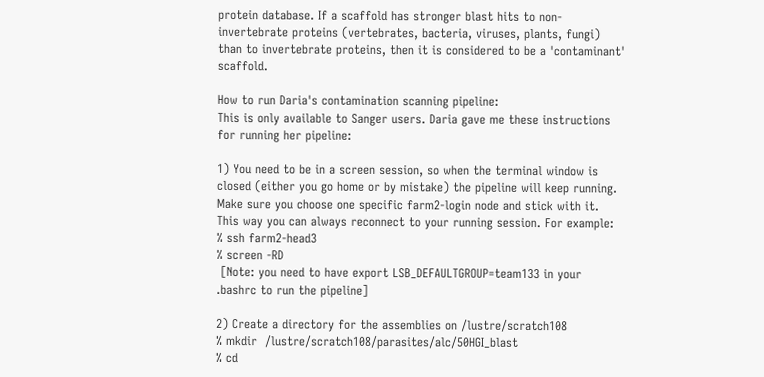protein database. If a scaffold has stronger blast hits to non-invertebrate proteins (vertebrates, bacteria, viruses, plants, fungi) than to invertebrate proteins, then it is considered to be a 'contaminant' scaffold.

How to run Daria's contamination scanning pipeline:
This is only available to Sanger users. Daria gave me these instructions for running her pipeline:

1) You need to be in a screen session, so when the terminal window is closed (either you go home or by mistake) the pipeline will keep running.  Make sure you choose one specific farm2-login node and stick with it. This way you can always reconnect to your running session. For example:
% ssh farm2-head3
% screen -RD
 [Note: you need to have export LSB_DEFAULTGROUP=team133 in your .bashrc to run the pipeline]

2) Create a directory for the assemblies on /lustre/scratch108
% mkdir  /lustre/scratch108/parasites/alc/50HGI_blast
% cd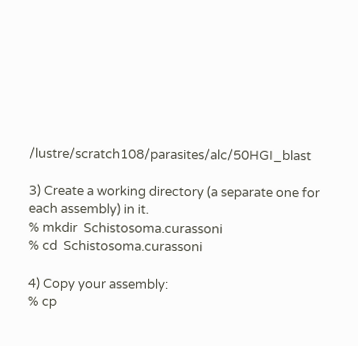/lustre/scratch108/parasites/alc/50HGI_blast

3) Create a working directory (a separate one for each assembly) in it.
% mkdir  Schistosoma.curassoni
% cd  Schistosoma.curassoni

4) Copy your assembly:
% cp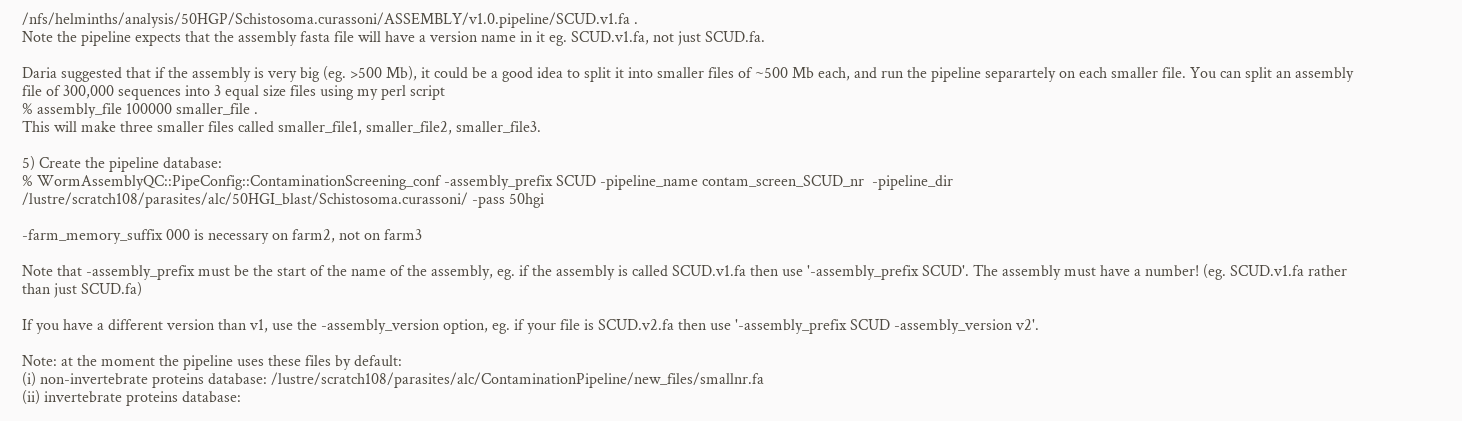/nfs/helminths/analysis/50HGP/Schistosoma.curassoni/ASSEMBLY/v1.0.pipeline/SCUD.v1.fa .
Note the pipeline expects that the assembly fasta file will have a version name in it eg. SCUD.v1.fa, not just SCUD.fa.

Daria suggested that if the assembly is very big (eg. >500 Mb), it could be a good idea to split it into smaller files of ~500 Mb each, and run the pipeline separartely on each smaller file. You can split an assembly file of 300,000 sequences into 3 equal size files using my perl script
% assembly_file 100000 smaller_file .
This will make three smaller files called smaller_file1, smaller_file2, smaller_file3.

5) Create the pipeline database:
% WormAssemblyQC::PipeConfig::ContaminationScreening_conf -assembly_prefix SCUD -pipeline_name contam_screen_SCUD_nr  -pipeline_dir /lustre/scratch108/parasites/alc/50HGI_blast/Schistosoma.curassoni/ -pass 50hgi

-farm_memory_suffix 000 is necessary on farm2, not on farm3

Note that -assembly_prefix must be the start of the name of the assembly, eg. if the assembly is called SCUD.v1.fa then use '-assembly_prefix SCUD'. The assembly must have a number! (eg. SCUD.v1.fa rather than just SCUD.fa)

If you have a different version than v1, use the -assembly_version option, eg. if your file is SCUD.v2.fa then use '-assembly_prefix SCUD -assembly_version v2'.

Note: at the moment the pipeline uses these files by default:
(i) non-invertebrate proteins database: /lustre/scratch108/parasites/alc/ContaminationPipeline/new_files/smallnr.fa
(ii) invertebrate proteins database: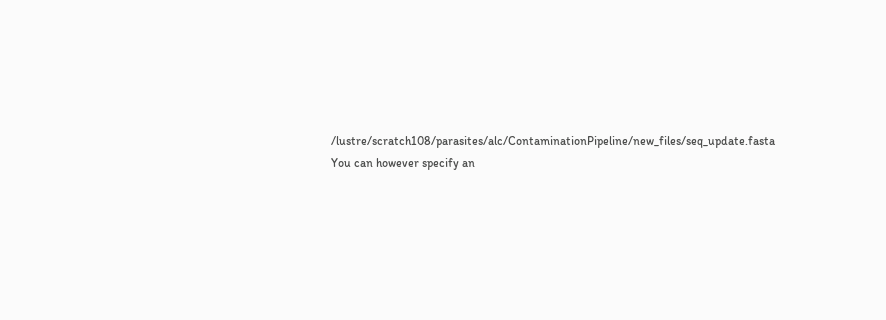/lustre/scratch108/parasites/alc/ContaminationPipeline/new_files/seq_update.fasta
You can however specify an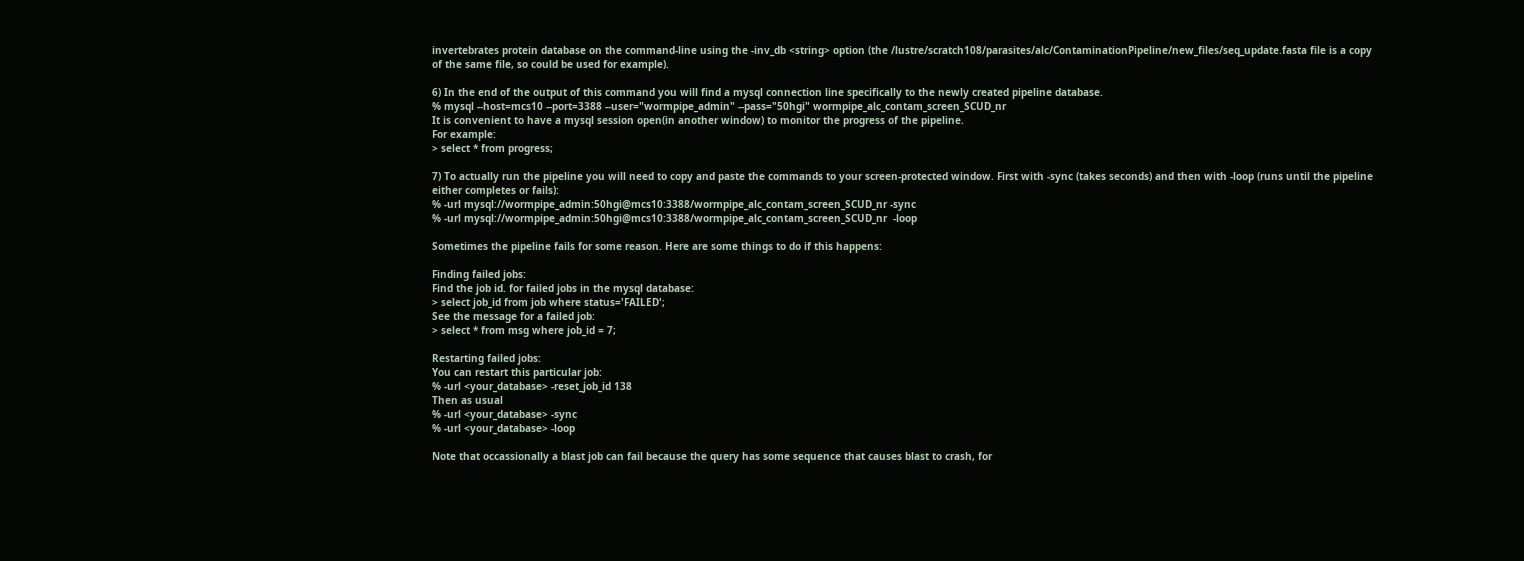invertebrates protein database on the command-line using the -inv_db <string> option (the /lustre/scratch108/parasites/alc/ContaminationPipeline/new_files/seq_update.fasta file is a copy of the same file, so could be used for example).

6) In the end of the output of this command you will find a mysql connection line specifically to the newly created pipeline database.
% mysql --host=mcs10 --port=3388 --user="wormpipe_admin" --pass="50hgi" wormpipe_alc_contam_screen_SCUD_nr
It is convenient to have a mysql session open(in another window) to monitor the progress of the pipeline.
For example:
> select * from progress;

7) To actually run the pipeline you will need to copy and paste the commands to your screen-protected window. First with -sync (takes seconds) and then with -loop (runs until the pipeline either completes or fails):
% -url mysql://wormpipe_admin:50hgi@mcs10:3388/wormpipe_alc_contam_screen_SCUD_nr -sync
% -url mysql://wormpipe_admin:50hgi@mcs10:3388/wormpipe_alc_contam_screen_SCUD_nr  -loop

Sometimes the pipeline fails for some reason. Here are some things to do if this happens:

Finding failed jobs:
Find the job id. for failed jobs in the mysql database:
> select job_id from job where status='FAILED';
See the message for a failed job:
> select * from msg where job_id = 7;

Restarting failed jobs:
You can restart this particular job:
% -url <your_database> -reset_job_id 138
Then as usual
% -url <your_database> -sync
% -url <your_database> -loop

Note that occassionally a blast job can fail because the query has some sequence that causes blast to crash, for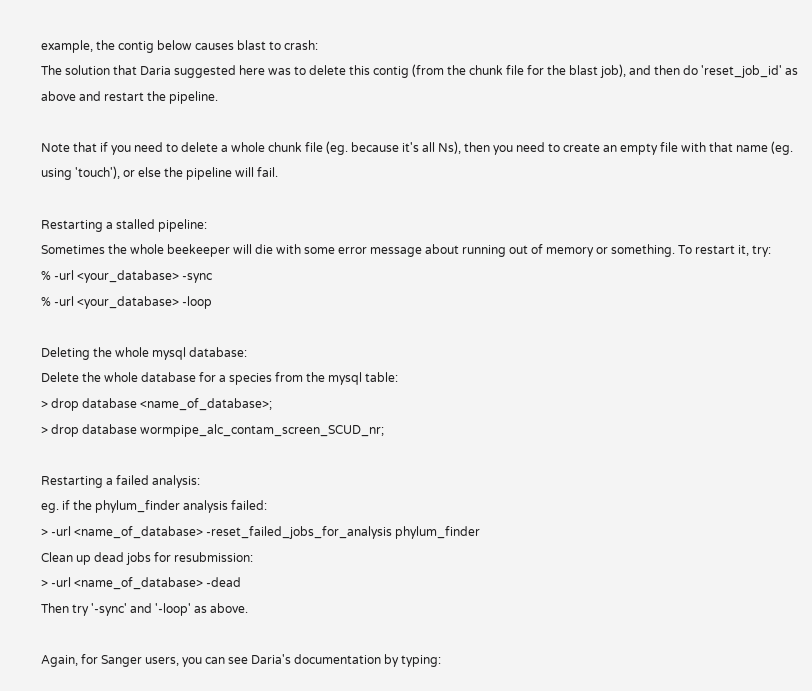example, the contig below causes blast to crash:
The solution that Daria suggested here was to delete this contig (from the chunk file for the blast job), and then do 'reset_job_id' as above and restart the pipeline.

Note that if you need to delete a whole chunk file (eg. because it's all Ns), then you need to create an empty file with that name (eg. using 'touch'), or else the pipeline will fail.

Restarting a stalled pipeline:
Sometimes the whole beekeeper will die with some error message about running out of memory or something. To restart it, try:
% -url <your_database> -sync
% -url <your_database> -loop

Deleting the whole mysql database:
Delete the whole database for a species from the mysql table:
> drop database <name_of_database>;
> drop database wormpipe_alc_contam_screen_SCUD_nr;

Restarting a failed analysis:
eg. if the phylum_finder analysis failed:
> -url <name_of_database> -reset_failed_jobs_for_analysis phylum_finder
Clean up dead jobs for resubmission:
> -url <name_of_database> -dead
Then try '-sync' and '-loop' as above.

Again, for Sanger users, you can see Daria's documentation by typing: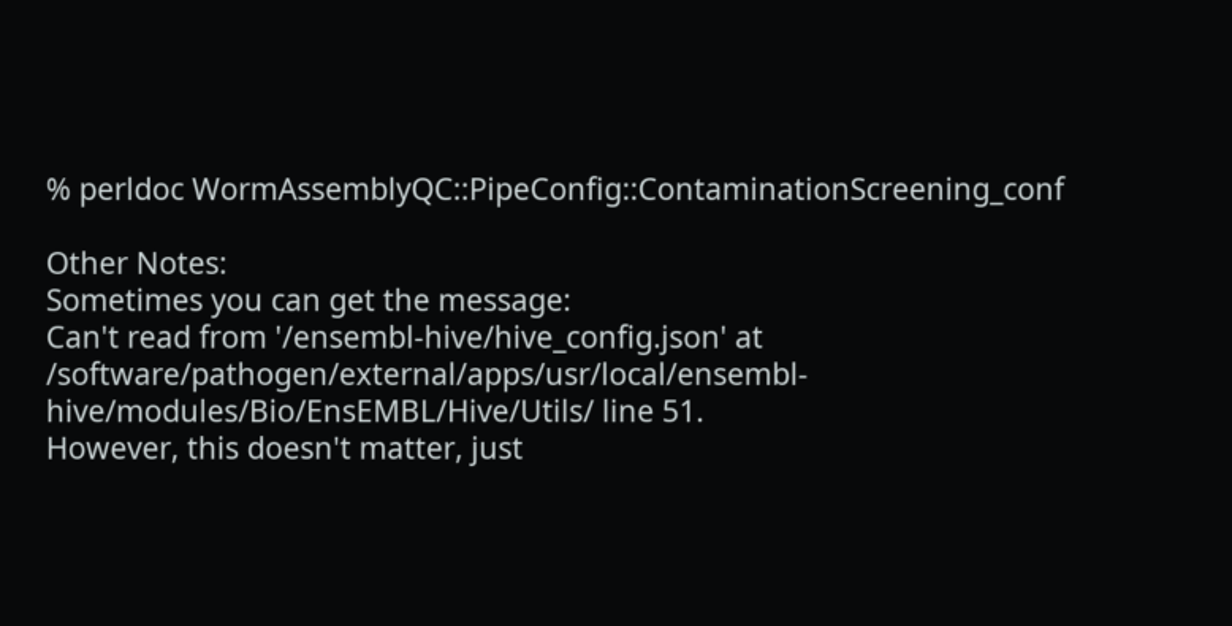% perldoc WormAssemblyQC::PipeConfig::ContaminationScreening_conf

Other Notes:
Sometimes you can get the message:
Can't read from '/ensembl-hive/hive_config.json' at /software/pathogen/external/apps/usr/local/ensembl-hive/modules/Bio/EnsEMBL/Hive/Utils/ line 51.
However, this doesn't matter, just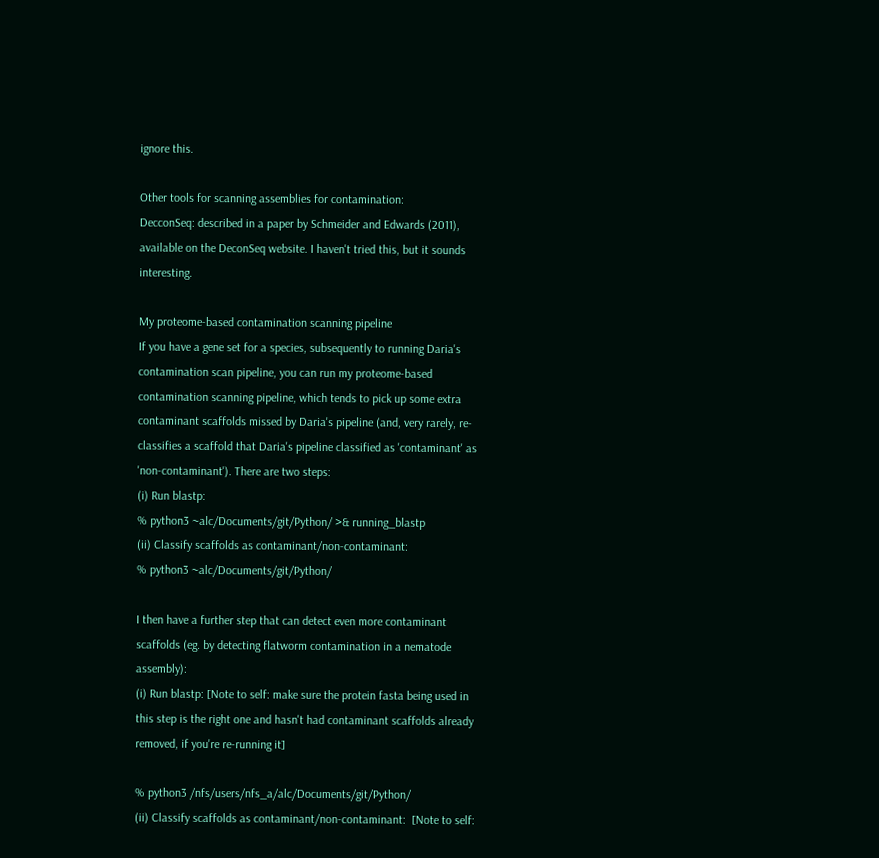ignore this.

Other tools for scanning assemblies for contamination:
DecconSeq: described in a paper by Schmeider and Edwards (2011), available on the DeconSeq website. I haven't tried this, but it sounds interesting.

My proteome-based contamination scanning pipeline
If you have a gene set for a species, subsequently to running Daria's contamination scan pipeline, you can run my proteome-based contamination scanning pipeline, which tends to pick up some extra contaminant scaffolds missed by Daria's pipeline (and, very rarely, re-classifies a scaffold that Daria's pipeline classified as 'contaminant' as 'non-contaminant'). There are two steps:
(i) Run blastp:
% python3 ~alc/Documents/git/Python/ >& running_blastp
(ii) Classify scaffolds as contaminant/non-contaminant:
% python3 ~alc/Documents/git/Python/

I then have a further step that can detect even more contaminant scaffolds (eg. by detecting flatworm contamination in a nematode assembly):
(i) Run blastp: [Note to self: make sure the protein fasta being used in this step is the right one and hasn't had contaminant scaffolds already removed, if you're re-running it]

% python3 /nfs/users/nfs_a/alc/Documents/git/Python/
(ii) Classify scaffolds as contaminant/non-contaminant:  [Note to self: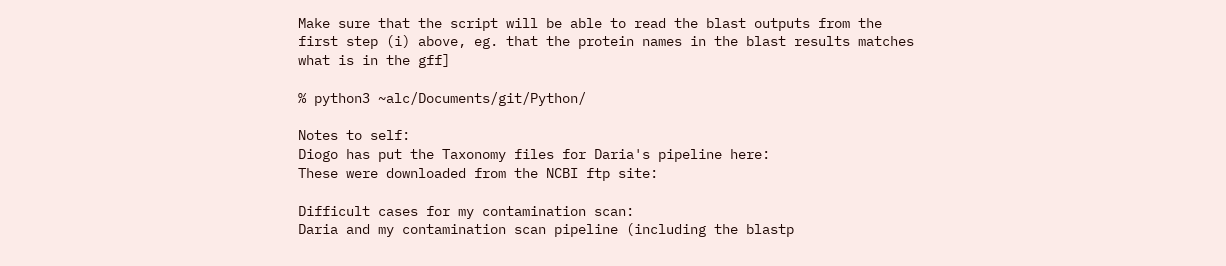Make sure that the script will be able to read the blast outputs from the first step (i) above, eg. that the protein names in the blast results matches what is in the gff]

% python3 ~alc/Documents/git/Python/

Notes to self:
Diogo has put the Taxonomy files for Daria's pipeline here:
These were downloaded from the NCBI ftp site:

Difficult cases for my contamination scan:
Daria and my contamination scan pipeline (including the blastp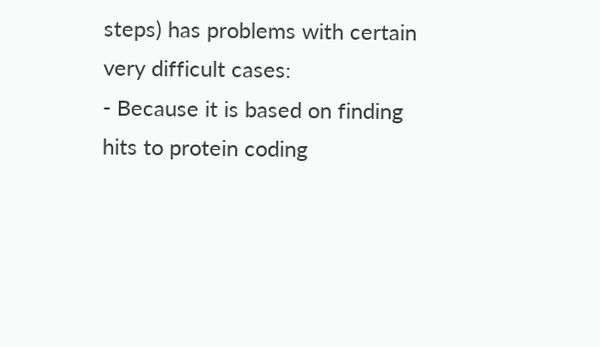steps) has problems with certain very difficult cases:
- Because it is based on finding hits to protein coding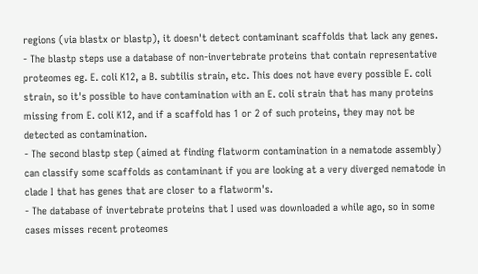regions (via blastx or blastp), it doesn't detect contaminant scaffolds that lack any genes.
- The blastp steps use a database of non-invertebrate proteins that contain representative proteomes eg. E. coli K12, a B. subtilis strain, etc. This does not have every possible E. coli strain, so it's possible to have contamination with an E. coli strain that has many proteins missing from E. coli K12, and if a scaffold has 1 or 2 of such proteins, they may not be detected as contamination.
- The second blastp step (aimed at finding flatworm contamination in a nematode assembly) can classify some scaffolds as contaminant if you are looking at a very diverged nematode in clade I that has genes that are closer to a flatworm's.
- The database of invertebrate proteins that I used was downloaded a while ago, so in some cases misses recent proteomes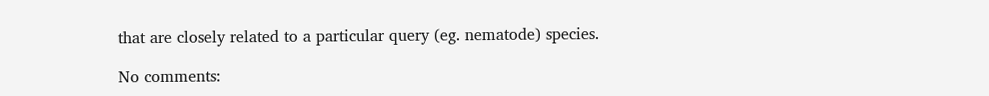that are closely related to a particular query (eg. nematode) species.

No comments: